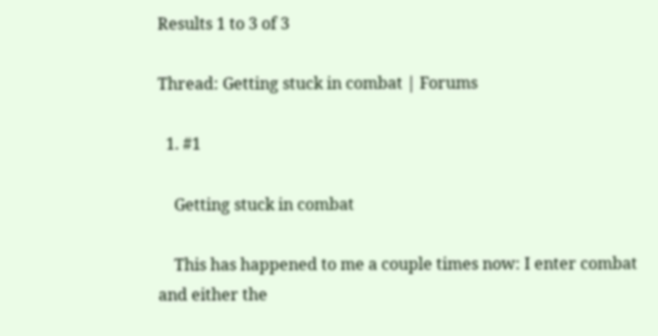Results 1 to 3 of 3

Thread: Getting stuck in combat | Forums

  1. #1

    Getting stuck in combat

    This has happened to me a couple times now: I enter combat and either the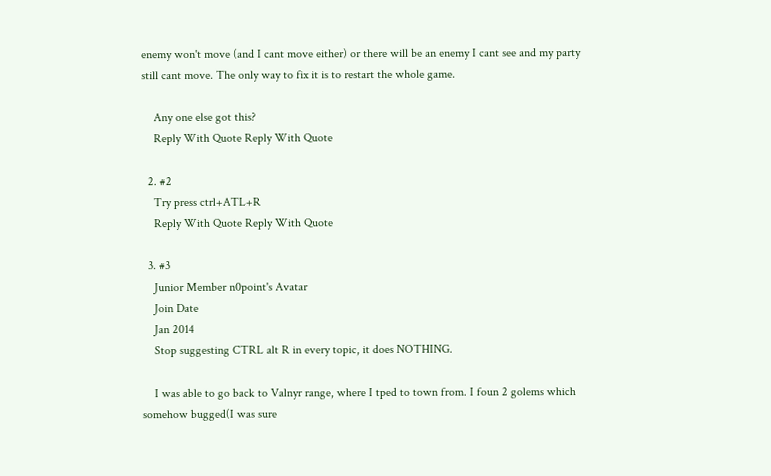enemy won't move (and I cant move either) or there will be an enemy I cant see and my party still cant move. The only way to fix it is to restart the whole game.

    Any one else got this?
    Reply With Quote Reply With Quote

  2. #2
    Try press ctrl+ATL+R
    Reply With Quote Reply With Quote

  3. #3
    Junior Member n0point's Avatar
    Join Date
    Jan 2014
    Stop suggesting CTRL alt R in every topic, it does NOTHING.

    I was able to go back to Valnyr range, where I tped to town from. I foun 2 golems which somehow bugged(I was sure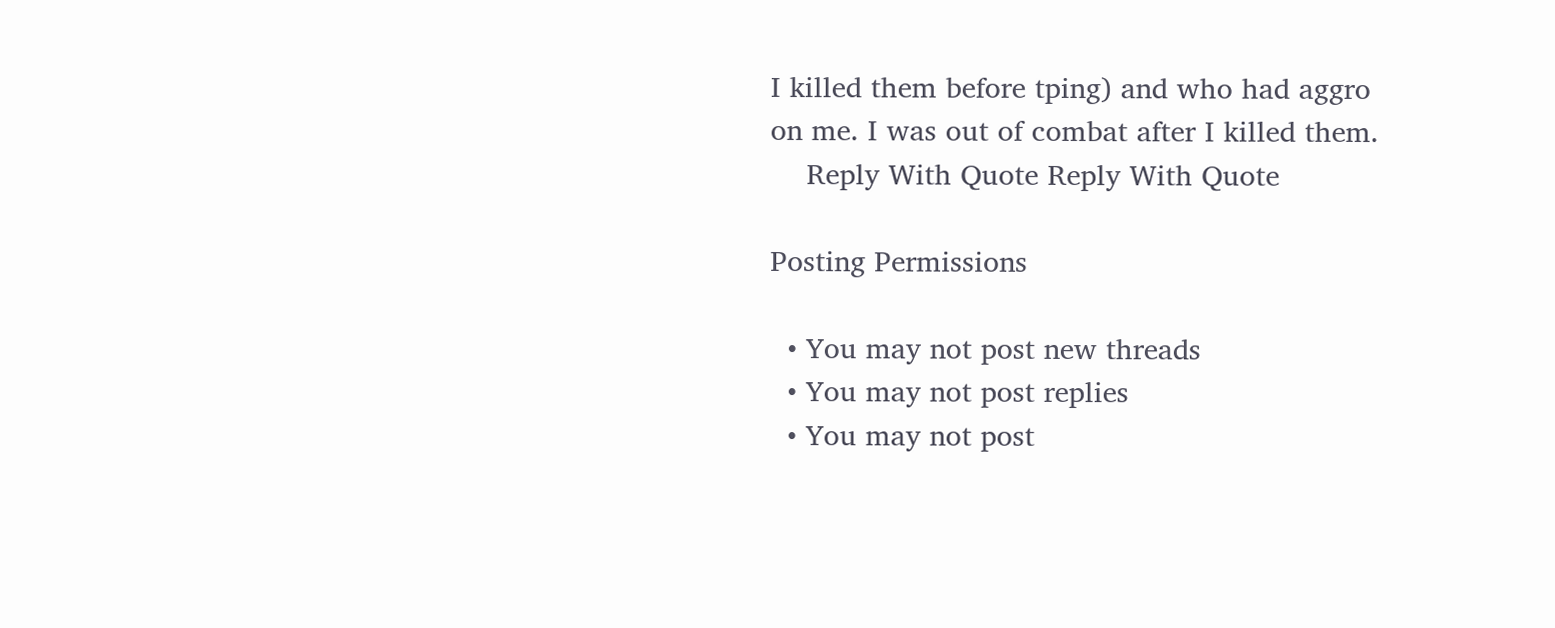I killed them before tping) and who had aggro on me. I was out of combat after I killed them.
    Reply With Quote Reply With Quote

Posting Permissions

  • You may not post new threads
  • You may not post replies
  • You may not post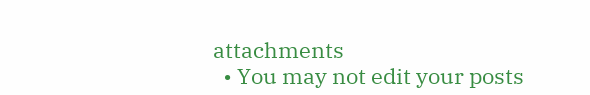attachments
  • You may not edit your posts